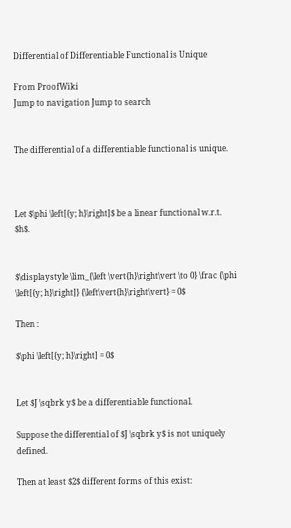Differential of Differentiable Functional is Unique

From ProofWiki
Jump to navigation Jump to search


The differential of a differentiable functional is unique.



Let $\phi \left[{y; h}\right]$ be a linear functional w.r.t. $h$.


$\displaystyle \lim_{\left \vert{h}\right\vert \to 0} \frac {\phi \left[{y; h}\right]} {\left\vert{h}\right\vert} = 0$

Then :

$\phi \left[{y; h}\right] = 0$


Let $J \sqbrk y$ be a differentiable functional.

Suppose the differential of $J \sqbrk y$ is not uniquely defined.

Then at least $2$ different forms of this exist: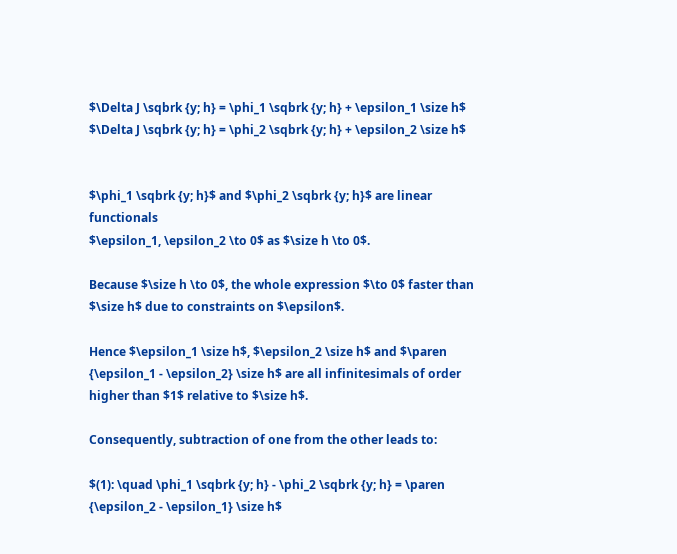$\Delta J \sqbrk {y; h} = \phi_1 \sqbrk {y; h} + \epsilon_1 \size h$
$\Delta J \sqbrk {y; h} = \phi_2 \sqbrk {y; h} + \epsilon_2 \size h$


$\phi_1 \sqbrk {y; h}$ and $\phi_2 \sqbrk {y; h}$ are linear functionals
$\epsilon_1, \epsilon_2 \to 0$ as $\size h \to 0$.

Because $\size h \to 0$, the whole expression $\to 0$ faster than $\size h$ due to constraints on $\epsilon$.

Hence $\epsilon_1 \size h$, $\epsilon_2 \size h$ and $\paren {\epsilon_1 - \epsilon_2} \size h$ are all infinitesimals of order higher than $1$ relative to $\size h$.

Consequently, subtraction of one from the other leads to:

$(1): \quad \phi_1 \sqbrk {y; h} - \phi_2 \sqbrk {y; h} = \paren {\epsilon_2 - \epsilon_1} \size h$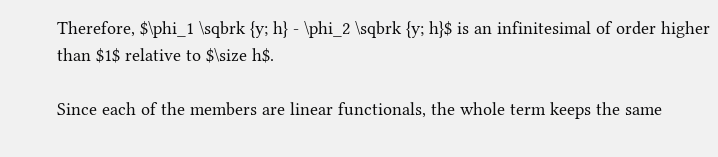Therefore, $\phi_1 \sqbrk {y; h} - \phi_2 \sqbrk {y; h}$ is an infinitesimal of order higher than $1$ relative to $\size h$.

Since each of the members are linear functionals, the whole term keeps the same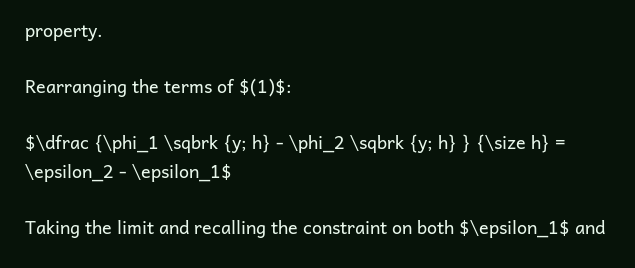property.

Rearranging the terms of $(1)$:

$\dfrac {\phi_1 \sqbrk {y; h} - \phi_2 \sqbrk {y; h} } {\size h} = \epsilon_2 - \epsilon_1$

Taking the limit and recalling the constraint on both $\epsilon_1$ and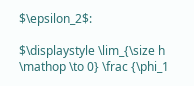$\epsilon_2$:

$\displaystyle \lim_{\size h \mathop \to 0} \frac {\phi_1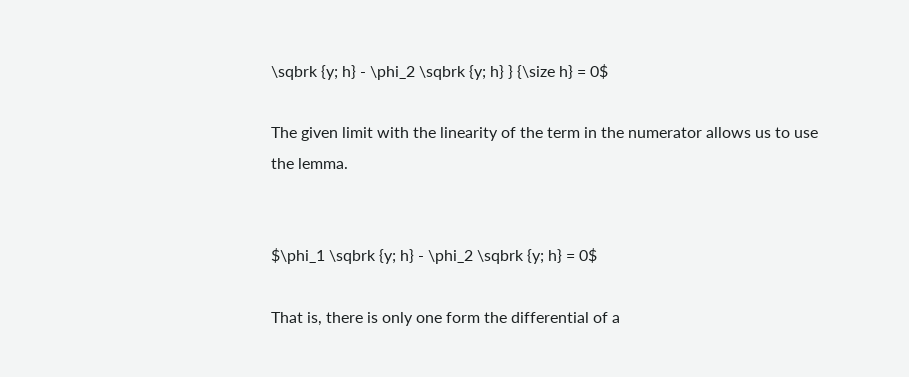\sqbrk {y; h} - \phi_2 \sqbrk {y; h} } {\size h} = 0$

The given limit with the linearity of the term in the numerator allows us to use the lemma.


$\phi_1 \sqbrk {y; h} - \phi_2 \sqbrk {y; h} = 0$

That is, there is only one form the differential of a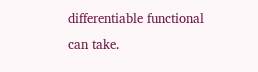differentiable functional can take.